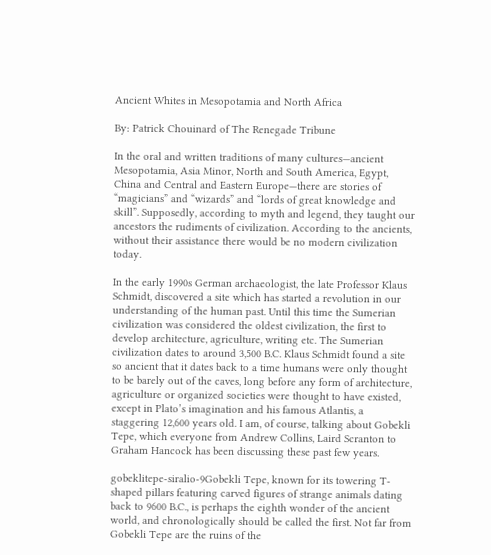Ancient Whites in Mesopotamia and North Africa

By: Patrick Chouinard of The Renegade Tribune

In the oral and written traditions of many cultures—ancient Mesopotamia, Asia Minor, North and South America, Egypt, China and Central and Eastern Europe—there are stories of “magicians” and “wizards” and “lords of great knowledge and skill”. Supposedly, according to myth and legend, they taught our ancestors the rudiments of civilization. According to the ancients, without their assistance there would be no modern civilization today.

In the early 1990s German archaeologist, the late Professor Klaus Schmidt, discovered a site which has started a revolution in our understanding of the human past. Until this time the Sumerian civilization was considered the oldest civilization, the first to develop architecture, agriculture, writing etc. The Sumerian civilization dates to around 3,500 B.C. Klaus Schmidt found a site so ancient that it dates back to a time humans were only thought to be barely out of the caves, long before any form of architecture, agriculture or organized societies were thought to have existed, except in Plato’s imagination and his famous Atlantis, a staggering 12,600 years old. I am, of course, talking about Gobekli Tepe, which everyone from Andrew Collins, Laird Scranton to Graham Hancock has been discussing these past few years.

gobeklitepe-siralio-9Gobekli Tepe, known for its towering T-shaped pillars featuring carved figures of strange animals dating back to 9600 B.C., is perhaps the eighth wonder of the ancient world, and chronologically should be called the first. Not far from Gobekli Tepe are the ruins of the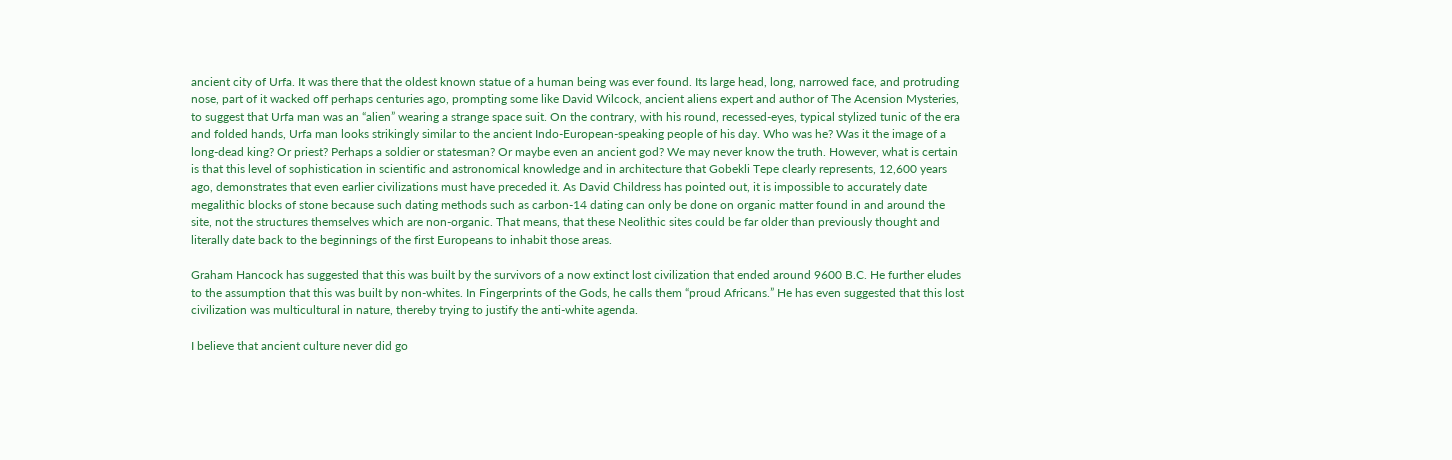ancient city of Urfa. It was there that the oldest known statue of a human being was ever found. Its large head, long, narrowed face, and protruding nose, part of it wacked off perhaps centuries ago, prompting some like David Wilcock, ancient aliens expert and author of The Acension Mysteries, to suggest that Urfa man was an “alien” wearing a strange space suit. On the contrary, with his round, recessed-eyes, typical stylized tunic of the era and folded hands, Urfa man looks strikingly similar to the ancient Indo-European-speaking people of his day. Who was he? Was it the image of a long-dead king? Or priest? Perhaps a soldier or statesman? Or maybe even an ancient god? We may never know the truth. However, what is certain is that this level of sophistication in scientific and astronomical knowledge and in architecture that Gobekli Tepe clearly represents, 12,600 years ago, demonstrates that even earlier civilizations must have preceded it. As David Childress has pointed out, it is impossible to accurately date megalithic blocks of stone because such dating methods such as carbon-14 dating can only be done on organic matter found in and around the site, not the structures themselves which are non-organic. That means, that these Neolithic sites could be far older than previously thought and literally date back to the beginnings of the first Europeans to inhabit those areas.

Graham Hancock has suggested that this was built by the survivors of a now extinct lost civilization that ended around 9600 B.C. He further eludes to the assumption that this was built by non-whites. In Fingerprints of the Gods, he calls them “proud Africans.” He has even suggested that this lost civilization was multicultural in nature, thereby trying to justify the anti-white agenda.

I believe that ancient culture never did go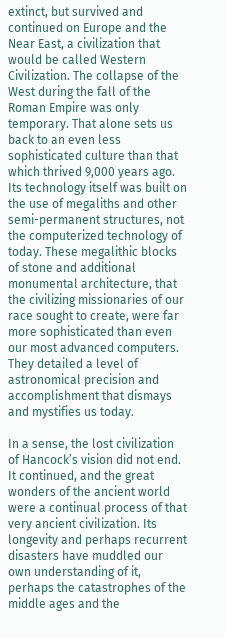extinct, but survived and continued on Europe and the Near East, a civilization that would be called Western Civilization. The collapse of the West during the fall of the Roman Empire was only temporary. That alone sets us back to an even less sophisticated culture than that which thrived 9,000 years ago. Its technology itself was built on the use of megaliths and other semi-permanent structures, not the computerized technology of today. These megalithic blocks of stone and additional monumental architecture, that the civilizing missionaries of our race sought to create, were far more sophisticated than even our most advanced computers. They detailed a level of astronomical precision and accomplishment that dismays and mystifies us today.

In a sense, the lost civilization of Hancock’s vision did not end. It continued, and the great wonders of the ancient world were a continual process of that very ancient civilization. Its longevity and perhaps recurrent disasters have muddled our own understanding of it, perhaps the catastrophes of the middle ages and the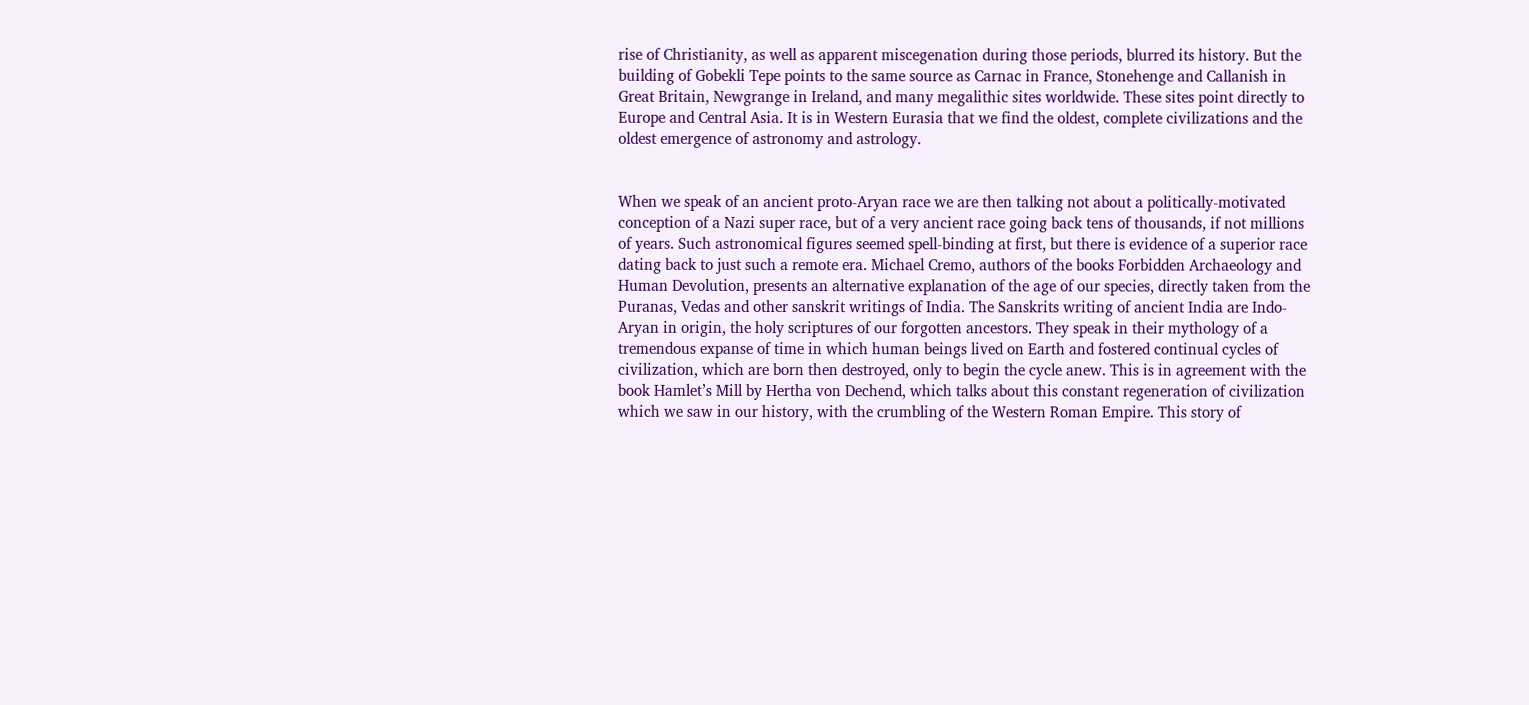rise of Christianity, as well as apparent miscegenation during those periods, blurred its history. But the building of Gobekli Tepe points to the same source as Carnac in France, Stonehenge and Callanish in Great Britain, Newgrange in Ireland, and many megalithic sites worldwide. These sites point directly to Europe and Central Asia. It is in Western Eurasia that we find the oldest, complete civilizations and the oldest emergence of astronomy and astrology.


When we speak of an ancient proto-Aryan race we are then talking not about a politically-motivated conception of a Nazi super race, but of a very ancient race going back tens of thousands, if not millions of years. Such astronomical figures seemed spell-binding at first, but there is evidence of a superior race dating back to just such a remote era. Michael Cremo, authors of the books Forbidden Archaeology and Human Devolution, presents an alternative explanation of the age of our species, directly taken from the Puranas, Vedas and other sanskrit writings of India. The Sanskrits writing of ancient India are Indo-Aryan in origin, the holy scriptures of our forgotten ancestors. They speak in their mythology of a tremendous expanse of time in which human beings lived on Earth and fostered continual cycles of civilization, which are born then destroyed, only to begin the cycle anew. This is in agreement with the book Hamlet’s Mill by Hertha von Dechend, which talks about this constant regeneration of civilization which we saw in our history, with the crumbling of the Western Roman Empire. This story of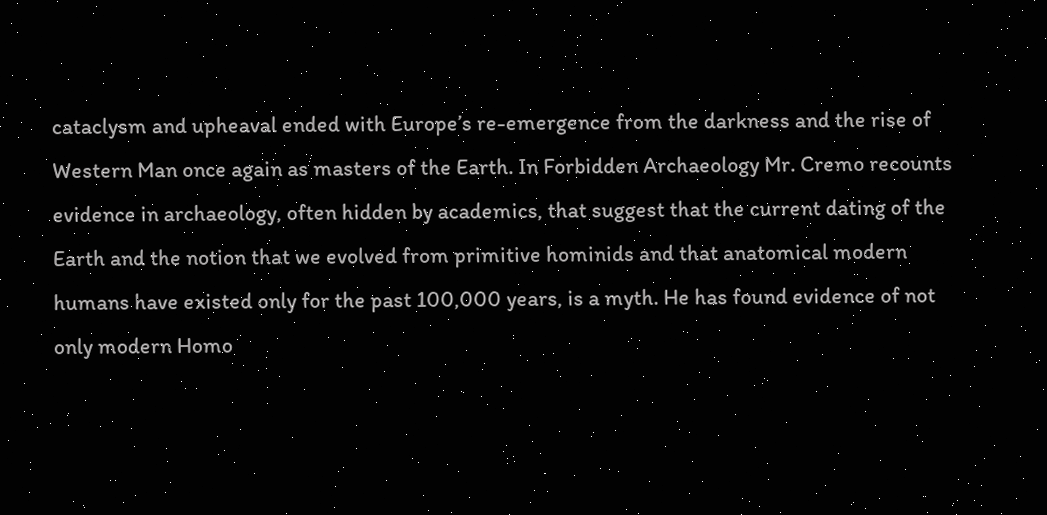cataclysm and upheaval ended with Europe’s re-emergence from the darkness and the rise of Western Man once again as masters of the Earth. In Forbidden Archaeology Mr. Cremo recounts evidence in archaeology, often hidden by academics, that suggest that the current dating of the Earth and the notion that we evolved from primitive hominids and that anatomical modern humans have existed only for the past 100,000 years, is a myth. He has found evidence of not only modern Homo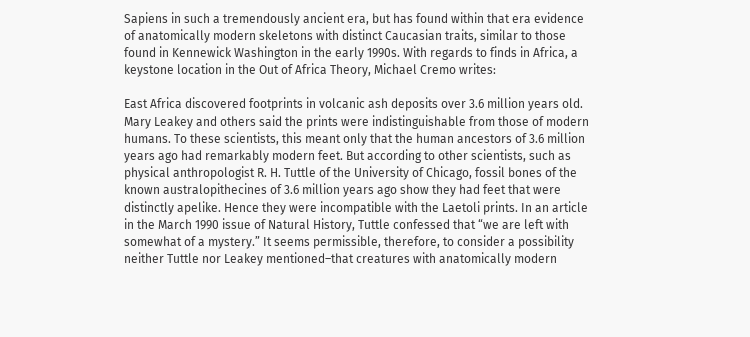Sapiens in such a tremendously ancient era, but has found within that era evidence of anatomically modern skeletons with distinct Caucasian traits, similar to those found in Kennewick Washington in the early 1990s. With regards to finds in Africa, a keystone location in the Out of Africa Theory, Michael Cremo writes:

East Africa discovered footprints in volcanic ash deposits over 3.6 million years old. Mary Leakey and others said the prints were indistinguishable from those of modern humans. To these scientists, this meant only that the human ancestors of 3.6 million years ago had remarkably modern feet. But according to other scientists, such as physical anthropologist R. H. Tuttle of the University of Chicago, fossil bones of the known australopithecines of 3.6 million years ago show they had feet that were distinctly apelike. Hence they were incompatible with the Laetoli prints. In an article in the March 1990 issue of Natural History, Tuttle confessed that “we are left with somewhat of a mystery.” It seems permissible, therefore, to consider a possibility neither Tuttle nor Leakey mentioned–that creatures with anatomically modern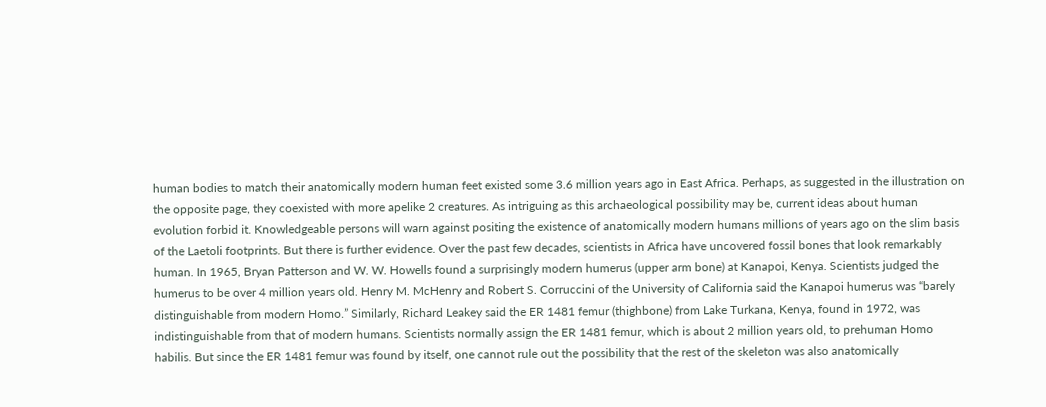human bodies to match their anatomically modern human feet existed some 3.6 million years ago in East Africa. Perhaps, as suggested in the illustration on the opposite page, they coexisted with more apelike 2 creatures. As intriguing as this archaeological possibility may be, current ideas about human evolution forbid it. Knowledgeable persons will warn against positing the existence of anatomically modern humans millions of years ago on the slim basis of the Laetoli footprints. But there is further evidence. Over the past few decades, scientists in Africa have uncovered fossil bones that look remarkably human. In 1965, Bryan Patterson and W. W. Howells found a surprisingly modern humerus (upper arm bone) at Kanapoi, Kenya. Scientists judged the humerus to be over 4 million years old. Henry M. McHenry and Robert S. Corruccini of the University of California said the Kanapoi humerus was “barely distinguishable from modern Homo.” Similarly, Richard Leakey said the ER 1481 femur (thighbone) from Lake Turkana, Kenya, found in 1972, was indistinguishable from that of modern humans. Scientists normally assign the ER 1481 femur, which is about 2 million years old, to prehuman Homo habilis. But since the ER 1481 femur was found by itself, one cannot rule out the possibility that the rest of the skeleton was also anatomically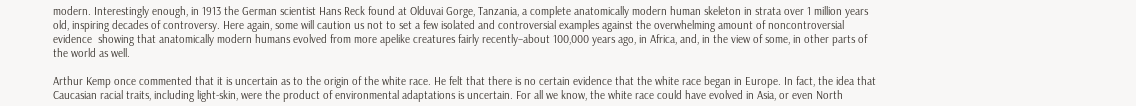modern. Interestingly enough, in 1913 the German scientist Hans Reck found at Olduvai Gorge, Tanzania, a complete anatomically modern human skeleton in strata over 1 million years old, inspiring decades of controversy. Here again, some will caution us not to set a few isolated and controversial examples against the overwhelming amount of noncontroversial evidence  showing that anatomically modern humans evolved from more apelike creatures fairly recently–about 100,000 years ago, in Africa, and, in the view of some, in other parts of the world as well.

Arthur Kemp once commented that it is uncertain as to the origin of the white race. He felt that there is no certain evidence that the white race began in Europe. In fact, the idea that Caucasian racial traits, including light-skin, were the product of environmental adaptations is uncertain. For all we know, the white race could have evolved in Asia, or even North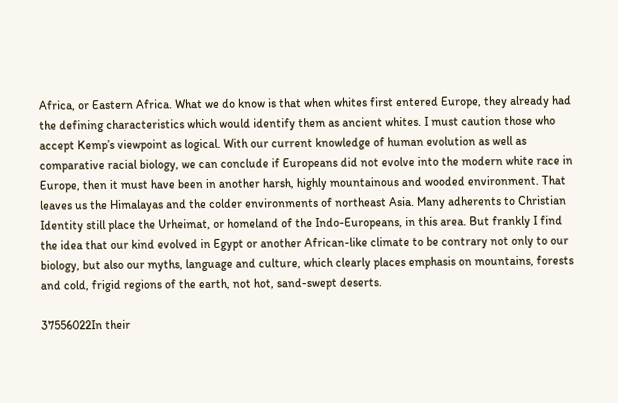Africa, or Eastern Africa. What we do know is that when whites first entered Europe, they already had the defining characteristics which would identify them as ancient whites. I must caution those who accept Kemp’s viewpoint as logical. With our current knowledge of human evolution as well as comparative racial biology, we can conclude if Europeans did not evolve into the modern white race in Europe, then it must have been in another harsh, highly mountainous and wooded environment. That leaves us the Himalayas and the colder environments of northeast Asia. Many adherents to Christian Identity still place the Urheimat, or homeland of the Indo-Europeans, in this area. But frankly I find the idea that our kind evolved in Egypt or another African-like climate to be contrary not only to our biology, but also our myths, language and culture, which clearly places emphasis on mountains, forests and cold, frigid regions of the earth, not hot, sand-swept deserts.

37556022In their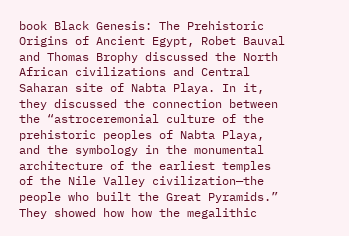book Black Genesis: The Prehistoric Origins of Ancient Egypt, Robet Bauval and Thomas Brophy discussed the North African civilizations and Central Saharan site of Nabta Playa. In it, they discussed the connection between the “astroceremonial culture of the prehistoric peoples of Nabta Playa, and the symbology in the monumental architecture of the earliest temples of the Nile Valley civilization—the people who built the Great Pyramids.” They showed how how the megalithic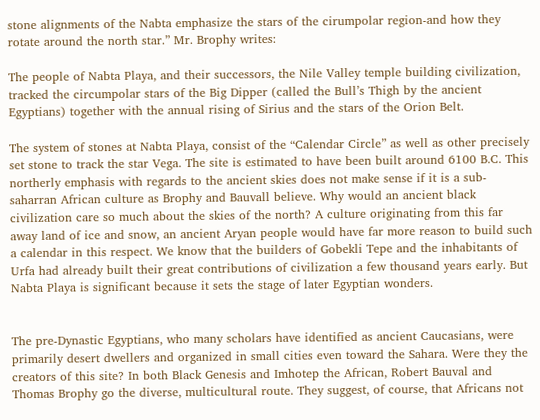stone alignments of the Nabta emphasize the stars of the cirumpolar region-and how they rotate around the north star.” Mr. Brophy writes:

The people of Nabta Playa, and their successors, the Nile Valley temple building civilization, tracked the circumpolar stars of the Big Dipper (called the Bull’s Thigh by the ancient Egyptians) together with the annual rising of Sirius and the stars of the Orion Belt.

The system of stones at Nabta Playa, consist of the “Calendar Circle” as well as other precisely set stone to track the star Vega. The site is estimated to have been built around 6100 B.C. This northerly emphasis with regards to the ancient skies does not make sense if it is a sub-saharran African culture as Brophy and Bauvall believe. Why would an ancient black civilization care so much about the skies of the north? A culture originating from this far away land of ice and snow, an ancient Aryan people would have far more reason to build such a calendar in this respect. We know that the builders of Gobekli Tepe and the inhabitants of Urfa had already built their great contributions of civilization a few thousand years early. But Nabta Playa is significant because it sets the stage of later Egyptian wonders.


The pre-Dynastic Egyptians, who many scholars have identified as ancient Caucasians, were primarily desert dwellers and organized in small cities even toward the Sahara. Were they the creators of this site? In both Black Genesis and Imhotep the African, Robert Bauval and Thomas Brophy go the diverse, multicultural route. They suggest, of course, that Africans not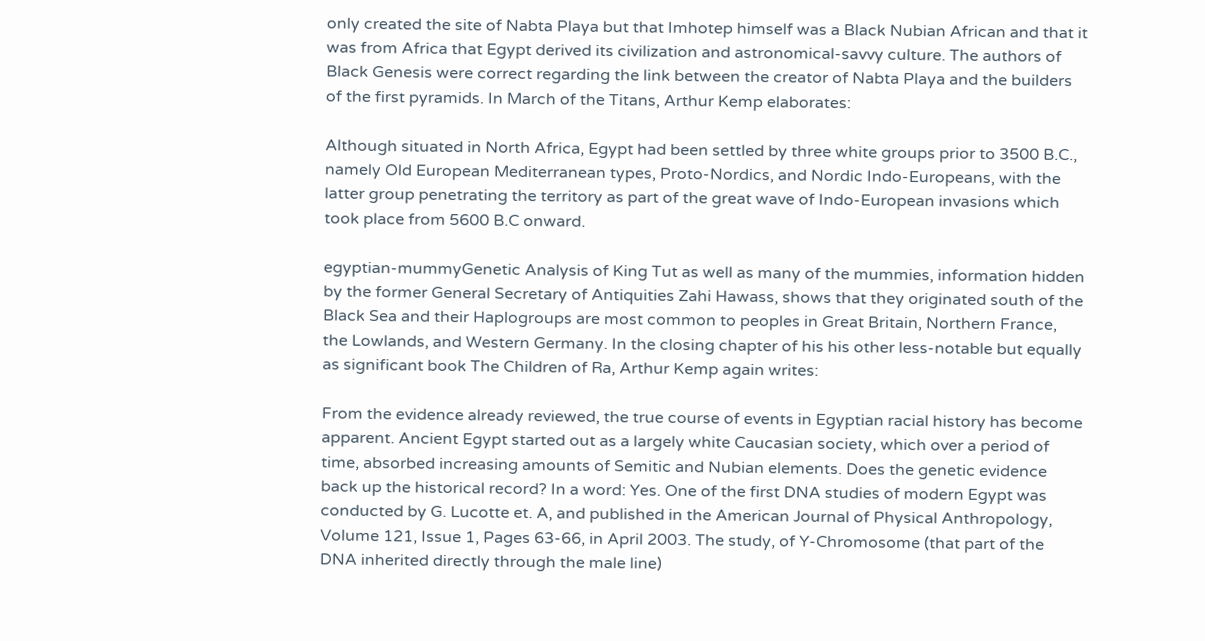only created the site of Nabta Playa but that Imhotep himself was a Black Nubian African and that it was from Africa that Egypt derived its civilization and astronomical-savvy culture. The authors of Black Genesis were correct regarding the link between the creator of Nabta Playa and the builders of the first pyramids. In March of the Titans, Arthur Kemp elaborates:

Although situated in North Africa, Egypt had been settled by three white groups prior to 3500 B.C., namely Old European Mediterranean types, Proto-Nordics, and Nordic Indo-Europeans, with the latter group penetrating the territory as part of the great wave of Indo-European invasions which took place from 5600 B.C onward.

egyptian-mummyGenetic Analysis of King Tut as well as many of the mummies, information hidden by the former General Secretary of Antiquities Zahi Hawass, shows that they originated south of the Black Sea and their Haplogroups are most common to peoples in Great Britain, Northern France, the Lowlands, and Western Germany. In the closing chapter of his his other less-notable but equally as significant book The Children of Ra, Arthur Kemp again writes:

From the evidence already reviewed, the true course of events in Egyptian racial history has become apparent. Ancient Egypt started out as a largely white Caucasian society, which over a period of time, absorbed increasing amounts of Semitic and Nubian elements. Does the genetic evidence back up the historical record? In a word: Yes. One of the first DNA studies of modern Egypt was conducted by G. Lucotte et. A, and published in the American Journal of Physical Anthropology, Volume 121, Issue 1, Pages 63-66, in April 2003. The study, of Y-Chromosome (that part of the DNA inherited directly through the male line)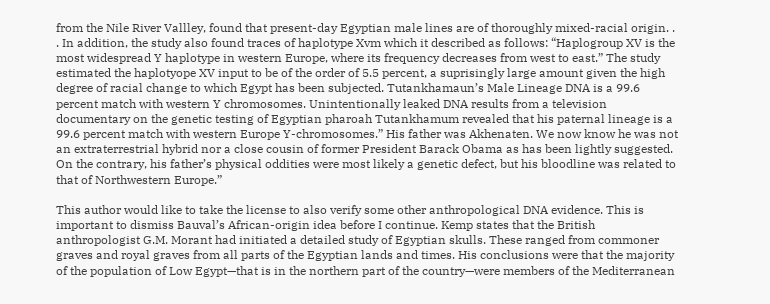from the Nile River Vallley, found that present-day Egyptian male lines are of thoroughly mixed-racial origin. . . In addition, the study also found traces of haplotype Xvm which it described as follows: “Haplogroup XV is the most widespread Y haplotype in western Europe, where its frequency decreases from west to east.” The study estimated the haplotyope XV input to be of the order of 5.5 percent, a suprisingly large amount given the high degree of racial change to which Egypt has been subjected. Tutankhamaun’s Male Lineage DNA is a 99.6 percent match with western Y chromosomes. Unintentionally leaked DNA results from a television documentary on the genetic testing of Egyptian pharoah Tutankhamum revealed that his paternal lineage is a 99.6 percent match with western Europe Y-chromosomes.” His father was Akhenaten. We now know he was not an extraterrestrial hybrid nor a close cousin of former President Barack Obama as has been lightly suggested. On the contrary, his father’s physical oddities were most likely a genetic defect, but his bloodline was related to that of Northwestern Europe.”

This author would like to take the license to also verify some other anthropological DNA evidence. This is important to dismiss Bauval’s African-origin idea before I continue. Kemp states that the British anthropologist G.M. Morant had initiated a detailed study of Egyptian skulls. These ranged from commoner graves and royal graves from all parts of the Egyptian lands and times. His conclusions were that the majority of the population of Low Egypt—that is in the northern part of the country—were members of the Mediterranean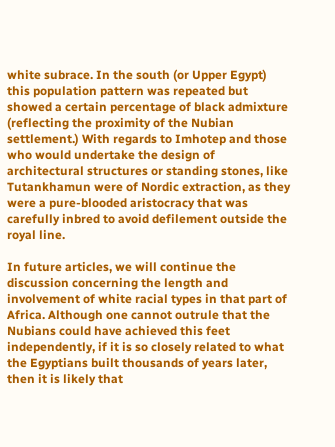white subrace. In the south (or Upper Egypt) this population pattern was repeated but showed a certain percentage of black admixture (reflecting the proximity of the Nubian settlement.) With regards to Imhotep and those who would undertake the design of architectural structures or standing stones, like Tutankhamun were of Nordic extraction, as they were a pure-blooded aristocracy that was carefully inbred to avoid defilement outside the royal line.

In future articles, we will continue the discussion concerning the length and involvement of white racial types in that part of Africa. Although one cannot outrule that the Nubians could have achieved this feet independently, if it is so closely related to what the Egyptians built thousands of years later, then it is likely that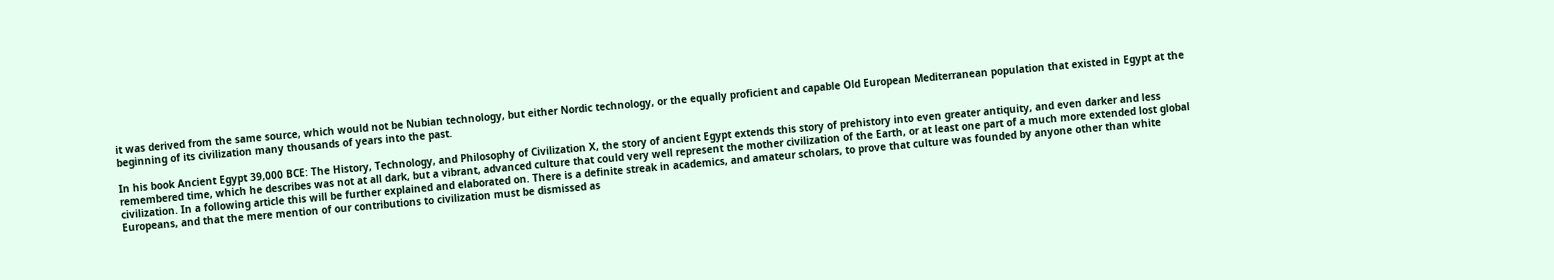it was derived from the same source, which would not be Nubian technology, but either Nordic technology, or the equally proficient and capable Old European Mediterranean population that existed in Egypt at the beginning of its civilization many thousands of years into the past.

In his book Ancient Egypt 39,000 BCE: The History, Technology, and Philosophy of Civilization X, the story of ancient Egypt extends this story of prehistory into even greater antiquity, and even darker and less remembered time, which he describes was not at all dark, but a vibrant, advanced culture that could very well represent the mother civilization of the Earth, or at least one part of a much more extended lost global civilization. In a following article this will be further explained and elaborated on. There is a definite streak in academics, and amateur scholars, to prove that culture was founded by anyone other than white Europeans, and that the mere mention of our contributions to civilization must be dismissed as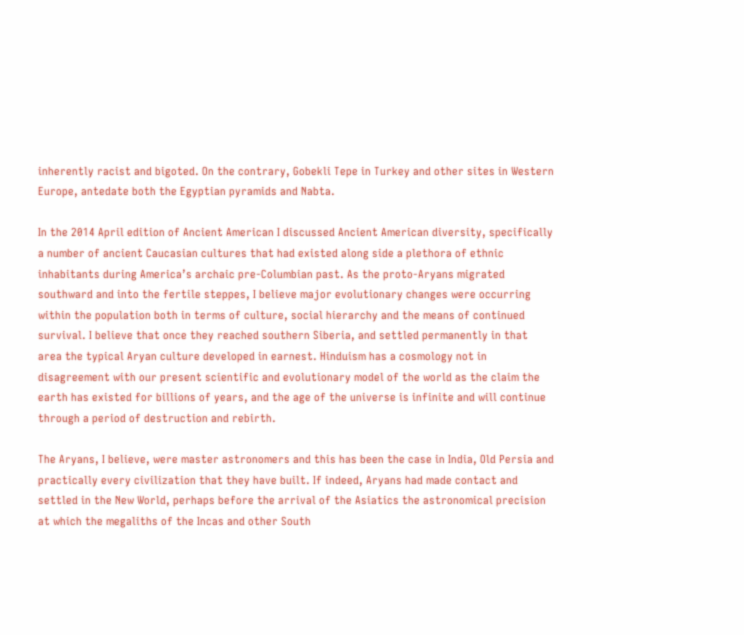inherently racist and bigoted. On the contrary, Gobekli Tepe in Turkey and other sites in Western Europe, antedate both the Egyptian pyramids and Nabta.

In the 2014 April edition of Ancient American I discussed Ancient American diversity, specifically a number of ancient Caucasian cultures that had existed along side a plethora of ethnic inhabitants during America’s archaic pre-Columbian past. As the proto-Aryans migrated southward and into the fertile steppes, I believe major evolutionary changes were occurring within the population both in terms of culture, social hierarchy and the means of continued survival. I believe that once they reached southern Siberia, and settled permanently in that area the typical Aryan culture developed in earnest. Hinduism has a cosmology not in disagreement with our present scientific and evolutionary model of the world as the claim the earth has existed for billions of years, and the age of the universe is infinite and will continue through a period of destruction and rebirth.

The Aryans, I believe, were master astronomers and this has been the case in India, Old Persia and practically every civilization that they have built. If indeed, Aryans had made contact and settled in the New World, perhaps before the arrival of the Asiatics the astronomical precision at which the megaliths of the Incas and other South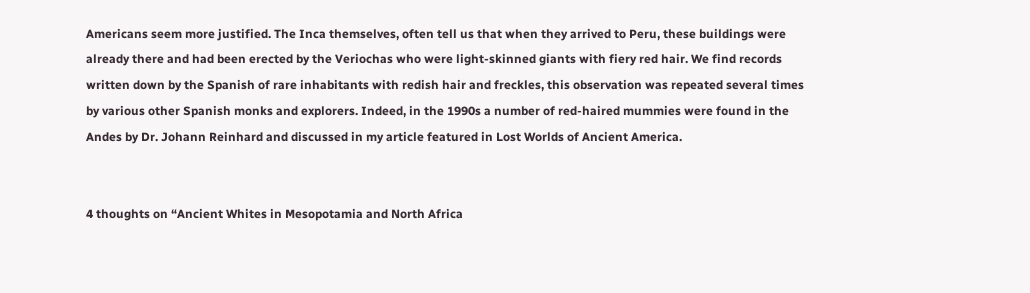Americans seem more justified. The Inca themselves, often tell us that when they arrived to Peru, these buildings were already there and had been erected by the Veriochas who were light-skinned giants with fiery red hair. We find records written down by the Spanish of rare inhabitants with redish hair and freckles, this observation was repeated several times by various other Spanish monks and explorers. Indeed, in the 1990s a number of red-haired mummies were found in the Andes by Dr. Johann Reinhard and discussed in my article featured in Lost Worlds of Ancient America.


4 thoughts on “Ancient Whites in Mesopotamia and North Africa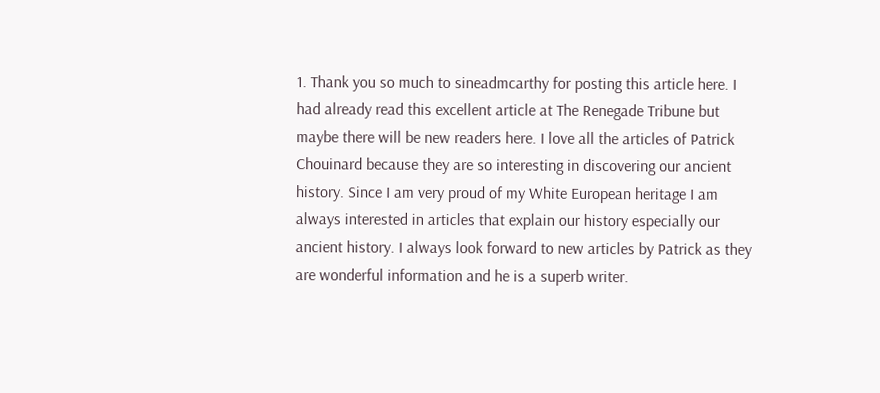1. Thank you so much to sineadmcarthy for posting this article here. I had already read this excellent article at The Renegade Tribune but maybe there will be new readers here. I love all the articles of Patrick Chouinard because they are so interesting in discovering our ancient history. Since I am very proud of my White European heritage I am always interested in articles that explain our history especially our ancient history. I always look forward to new articles by Patrick as they are wonderful information and he is a superb writer.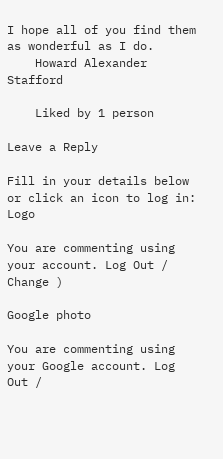I hope all of you find them as wonderful as I do.
    Howard Alexander Stafford

    Liked by 1 person

Leave a Reply

Fill in your details below or click an icon to log in: Logo

You are commenting using your account. Log Out /  Change )

Google photo

You are commenting using your Google account. Log Out /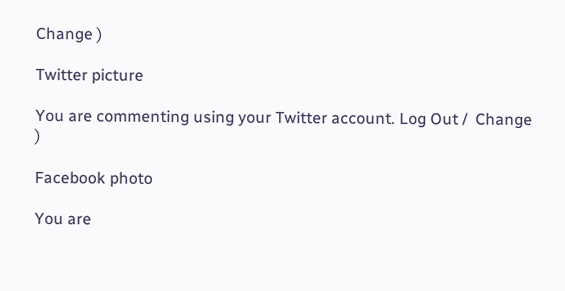Change )

Twitter picture

You are commenting using your Twitter account. Log Out /  Change )

Facebook photo

You are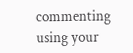commenting using your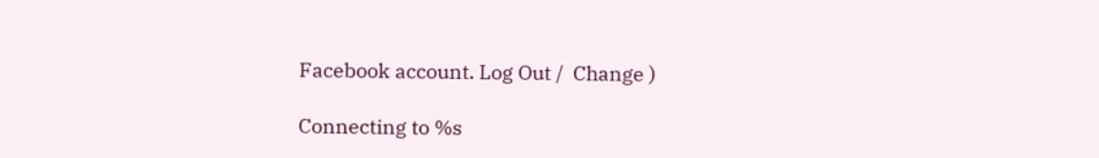Facebook account. Log Out /  Change )

Connecting to %s